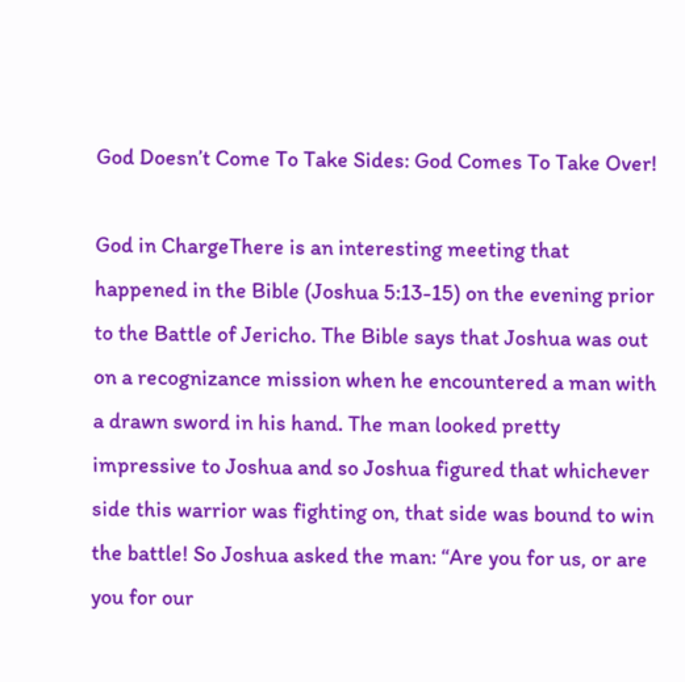God Doesn’t Come To Take Sides: God Comes To Take Over!

God in ChargeThere is an interesting meeting that happened in the Bible (Joshua 5:13-15) on the evening prior to the Battle of Jericho. The Bible says that Joshua was out on a recognizance mission when he encountered a man with a drawn sword in his hand. The man looked pretty impressive to Joshua and so Joshua figured that whichever side this warrior was fighting on, that side was bound to win the battle! So Joshua asked the man: “Are you for us, or are you for our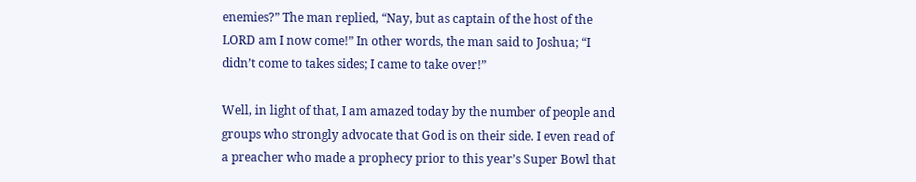enemies?” The man replied, “Nay, but as captain of the host of the LORD am I now come!” In other words, the man said to Joshua; “I didn’t come to takes sides; I came to take over!”

Well, in light of that, I am amazed today by the number of people and groups who strongly advocate that God is on their side. I even read of a preacher who made a prophecy prior to this year’s Super Bowl that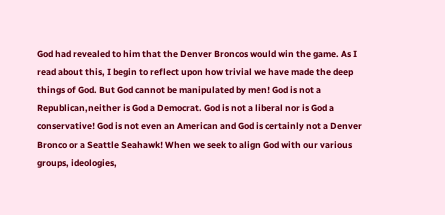God had revealed to him that the Denver Broncos would win the game. As I read about this, I begin to reflect upon how trivial we have made the deep things of God. But God cannot be manipulated by men! God is not a Republican,neither is God a Democrat. God is not a liberal nor is God a conservative! God is not even an American and God is certainly not a Denver Bronco or a Seattle Seahawk! When we seek to align God with our various groups, ideologies,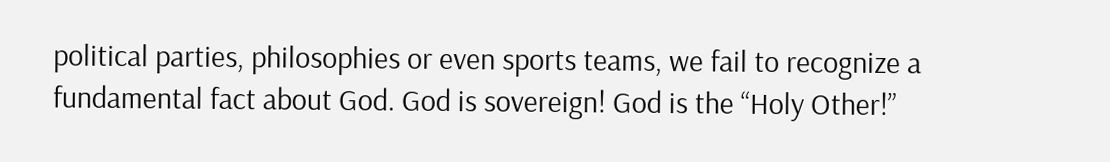political parties, philosophies or even sports teams, we fail to recognize a fundamental fact about God. God is sovereign! God is the “Holy Other!”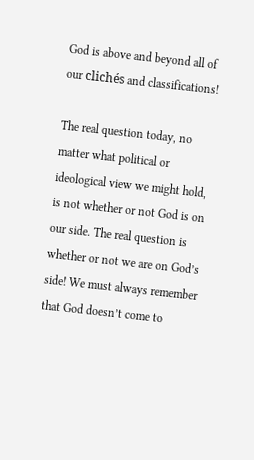God is above and beyond all of our clichés and classifications!

The real question today, no matter what political or ideological view we might hold, is not whether or not God is on our side. The real question is whether or not we are on God’s side! We must always remember that God doesn’t come to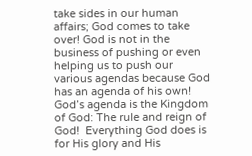take sides in our human affairs; God comes to take over! God is not in the business of pushing or even helping us to push our various agendas because God has an agenda of his own! God’s agenda is the Kingdom of God: The rule and reign of God!  Everything God does is for His glory and His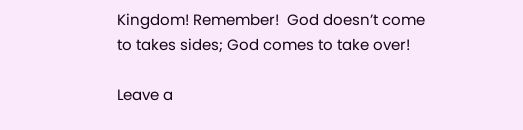Kingdom! Remember!  God doesn’t come to takes sides; God comes to take over!

Leave a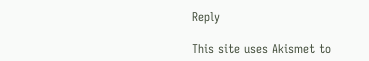Reply

This site uses Akismet to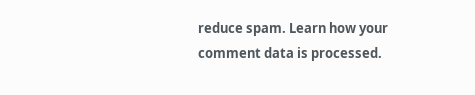reduce spam. Learn how your comment data is processed.